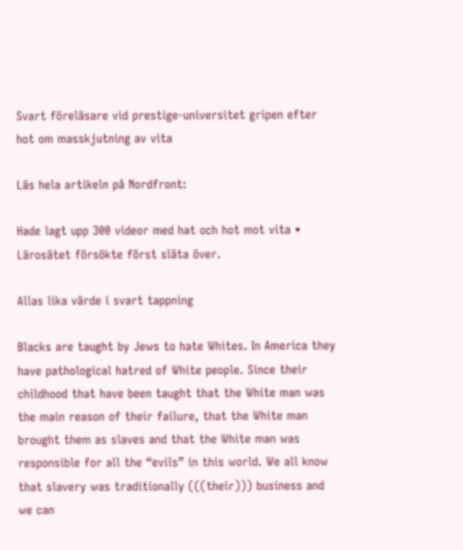Svart föreläsare vid prestige-universitet gripen efter hot om masskjutning av vita

Läs hela artikeln på Nordfront:

Hade lagt upp 300 videor med hat och hot mot vita • Lärosätet försökte först släta över.

Allas lika värde i svart tappning

Blacks are taught by Jews to hate Whites. In America they have pathological hatred of White people. Since their childhood that have been taught that the White man was the main reason of their failure, that the White man brought them as slaves and that the White man was responsible for all the “evils” in this world. We all know that slavery was traditionally (((their))) business and we can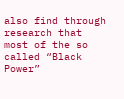also find through research that most of the so called “Black Power”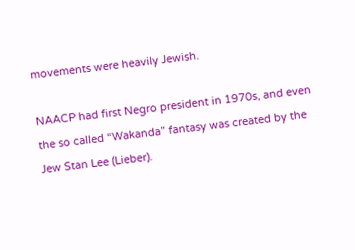movements were heavily Jewish.

NAACP had first Negro president in 1970s, and even the so called “Wakanda” fantasy was created by the Jew Stan Lee (Lieber).